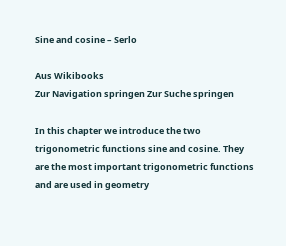Sine and cosine – Serlo

Aus Wikibooks
Zur Navigation springen Zur Suche springen

In this chapter we introduce the two trigonometric functions sine and cosine. They are the most important trigonometric functions and are used in geometry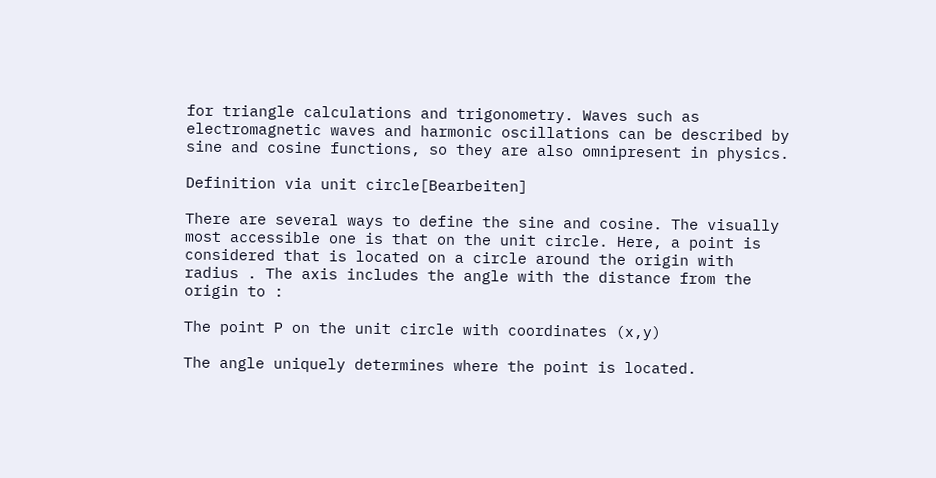for triangle calculations and trigonometry. Waves such as electromagnetic waves and harmonic oscillations can be described by sine and cosine functions, so they are also omnipresent in physics.

Definition via unit circle[Bearbeiten]

There are several ways to define the sine and cosine. The visually most accessible one is that on the unit circle. Here, a point is considered that is located on a circle around the origin with radius . The axis includes the angle with the distance from the origin to :

The point P on the unit circle with coordinates (x,y)

The angle uniquely determines where the point is located.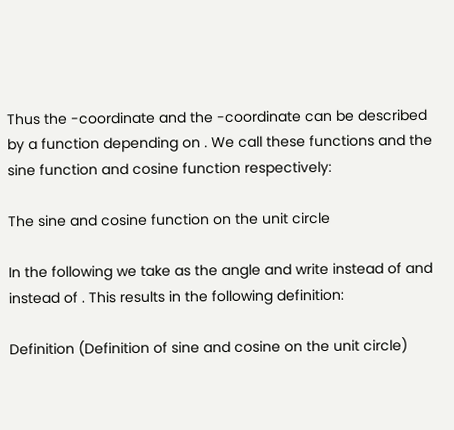Thus the -coordinate and the -coordinate can be described by a function depending on . We call these functions and the sine function and cosine function respectively:

The sine and cosine function on the unit circle

In the following we take as the angle and write instead of and instead of . This results in the following definition:

Definition (Definition of sine and cosine on the unit circle)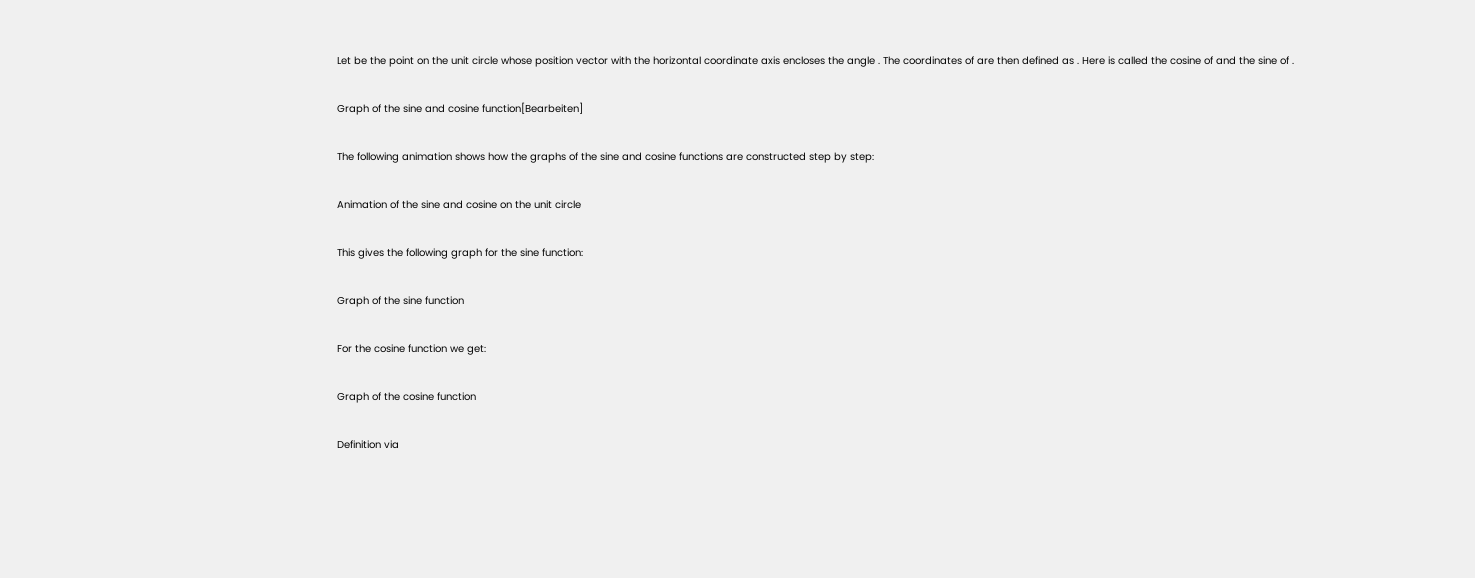Let be the point on the unit circle whose position vector with the horizontal coordinate axis encloses the angle . The coordinates of are then defined as . Here is called the cosine of and the sine of .

Graph of the sine and cosine function[Bearbeiten]

The following animation shows how the graphs of the sine and cosine functions are constructed step by step:

Animation of the sine and cosine on the unit circle

This gives the following graph for the sine function:

Graph of the sine function

For the cosine function we get:

Graph of the cosine function

Definition via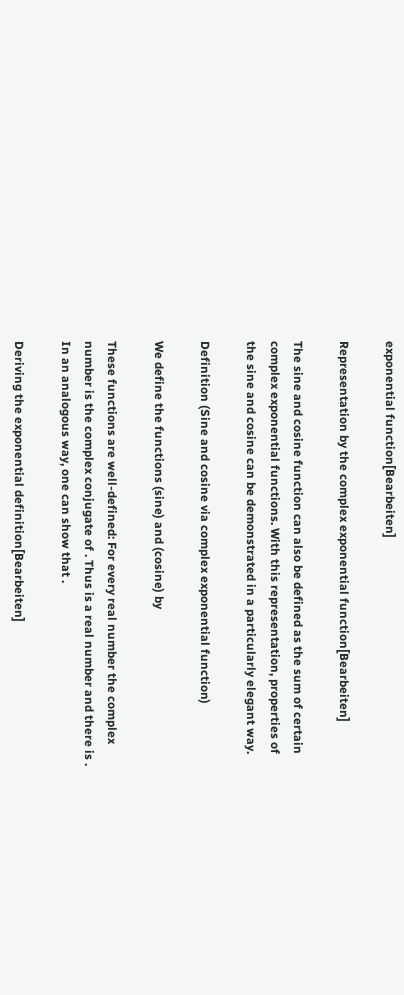exponential function[Bearbeiten]

Representation by the complex exponential function[Bearbeiten]

The sine and cosine function can also be defined as the sum of certain complex exponential functions. With this representation, properties of the sine and cosine can be demonstrated in a particularly elegant way.

Definition (Sine and cosine via complex exponential function)

We define the functions (sine) and (cosine) by

These functions are well-defined: For every real number the complex number is the complex conjugate of . Thus is a real number and there is . In an analogous way, one can show that .

Deriving the exponential definition[Bearbeiten]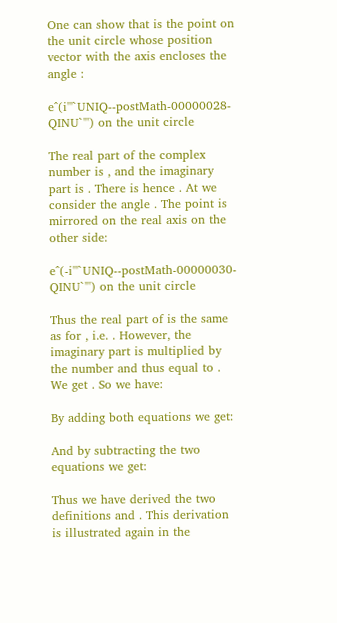One can show that is the point on the unit circle whose position vector with the axis encloses the angle :

e^(i'"`UNIQ--postMath-00000028-QINU`"') on the unit circle

The real part of the complex number is , and the imaginary part is . There is hence . At we consider the angle . The point is mirrored on the real axis on the other side:

e^(-i'"`UNIQ--postMath-00000030-QINU`"') on the unit circle

Thus the real part of is the same as for , i.e. . However, the imaginary part is multiplied by the number and thus equal to . We get . So we have:

By adding both equations we get:

And by subtracting the two equations we get:

Thus we have derived the two definitions and . This derivation is illustrated again in the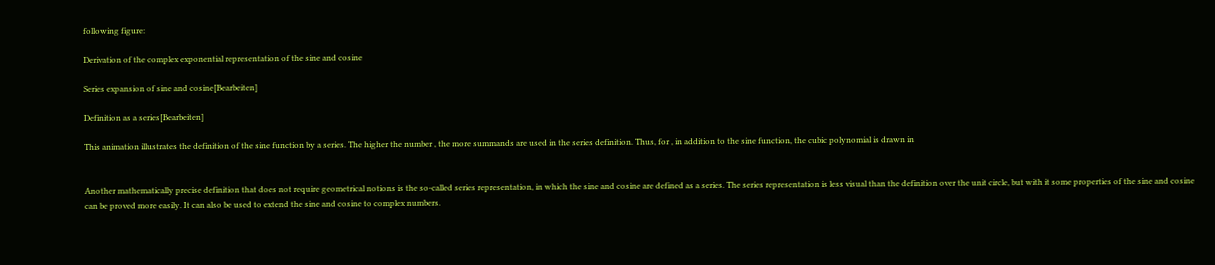following figure:

Derivation of the complex exponential representation of the sine and cosine

Series expansion of sine and cosine[Bearbeiten]

Definition as a series[Bearbeiten]

This animation illustrates the definition of the sine function by a series. The higher the number , the more summands are used in the series definition. Thus, for , in addition to the sine function, the cubic polynomial is drawn in


Another mathematically precise definition that does not require geometrical notions is the so-called series representation, in which the sine and cosine are defined as a series. The series representation is less visual than the definition over the unit circle, but with it some properties of the sine and cosine can be proved more easily. It can also be used to extend the sine and cosine to complex numbers.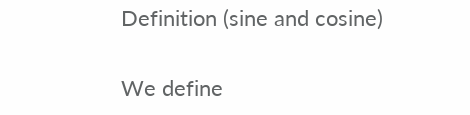Definition (sine and cosine)

We define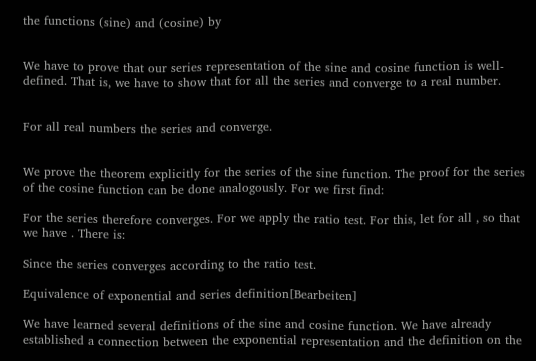the functions (sine) and (cosine) by


We have to prove that our series representation of the sine and cosine function is well-defined. That is, we have to show that for all the series and converge to a real number.


For all real numbers the series and converge.


We prove the theorem explicitly for the series of the sine function. The proof for the series of the cosine function can be done analogously. For we first find:

For the series therefore converges. For we apply the ratio test. For this, let for all , so that we have . There is:

Since the series converges according to the ratio test.

Equivalence of exponential and series definition[Bearbeiten]

We have learned several definitions of the sine and cosine function. We have already established a connection between the exponential representation and the definition on the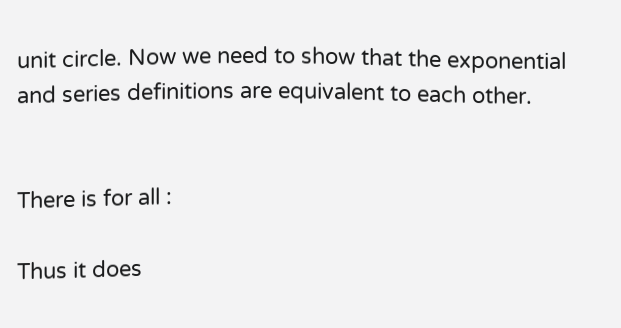unit circle. Now we need to show that the exponential and series definitions are equivalent to each other.


There is for all :

Thus it does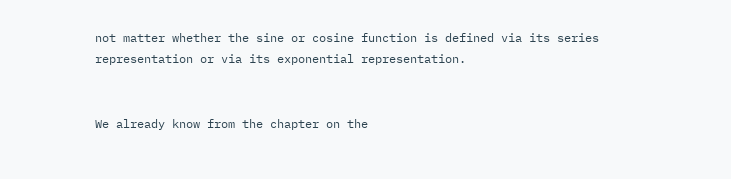not matter whether the sine or cosine function is defined via its series representation or via its exponential representation.


We already know from the chapter on the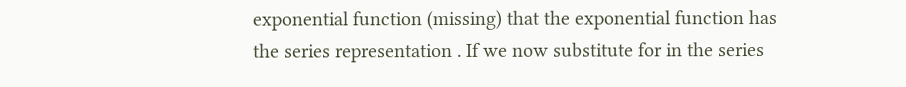exponential function (missing) that the exponential function has the series representation . If we now substitute for in the series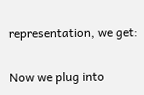representation, we get:

Now we plug into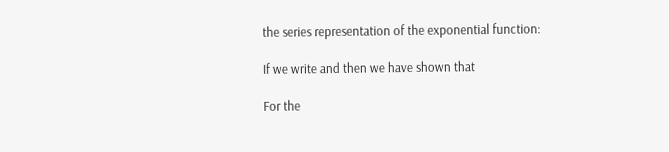the series representation of the exponential function:

If we write and then we have shown that

For the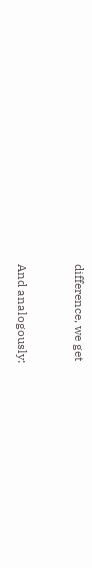difference, we get


And analogously: